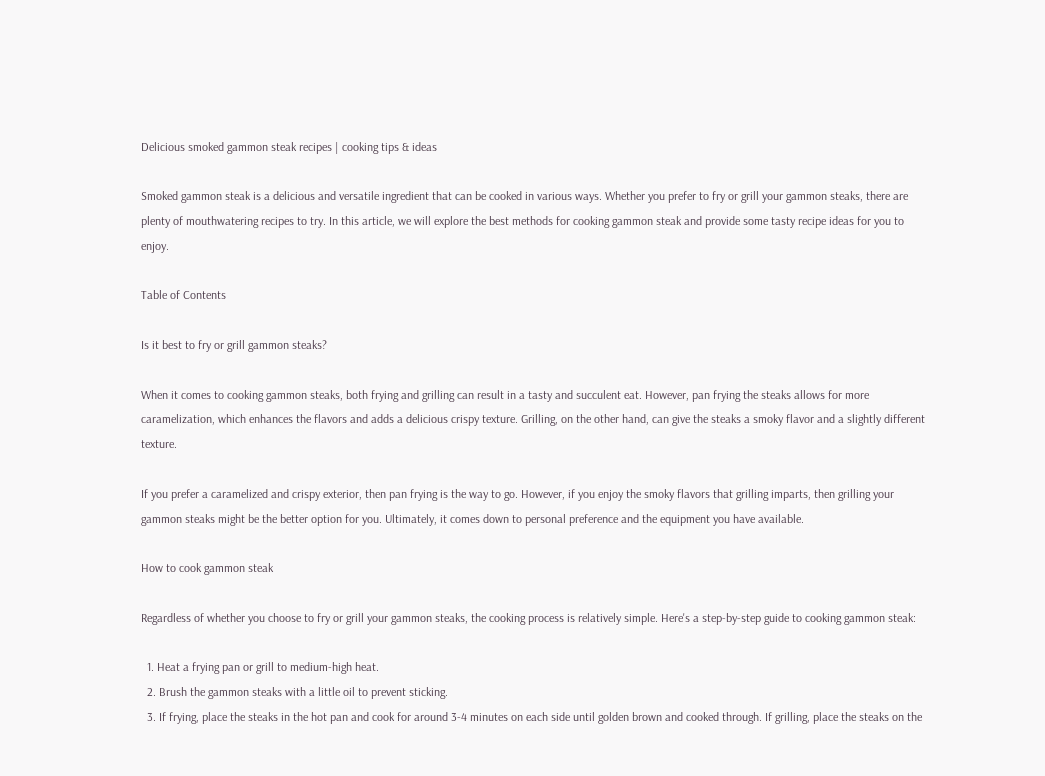Delicious smoked gammon steak recipes | cooking tips & ideas

Smoked gammon steak is a delicious and versatile ingredient that can be cooked in various ways. Whether you prefer to fry or grill your gammon steaks, there are plenty of mouthwatering recipes to try. In this article, we will explore the best methods for cooking gammon steak and provide some tasty recipe ideas for you to enjoy.

Table of Contents

Is it best to fry or grill gammon steaks?

When it comes to cooking gammon steaks, both frying and grilling can result in a tasty and succulent eat. However, pan frying the steaks allows for more caramelization, which enhances the flavors and adds a delicious crispy texture. Grilling, on the other hand, can give the steaks a smoky flavor and a slightly different texture.

If you prefer a caramelized and crispy exterior, then pan frying is the way to go. However, if you enjoy the smoky flavors that grilling imparts, then grilling your gammon steaks might be the better option for you. Ultimately, it comes down to personal preference and the equipment you have available.

How to cook gammon steak

Regardless of whether you choose to fry or grill your gammon steaks, the cooking process is relatively simple. Here's a step-by-step guide to cooking gammon steak:

  1. Heat a frying pan or grill to medium-high heat.
  2. Brush the gammon steaks with a little oil to prevent sticking.
  3. If frying, place the steaks in the hot pan and cook for around 3-4 minutes on each side until golden brown and cooked through. If grilling, place the steaks on the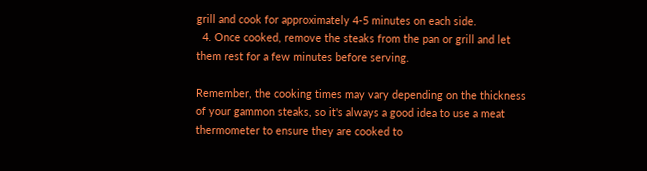grill and cook for approximately 4-5 minutes on each side.
  4. Once cooked, remove the steaks from the pan or grill and let them rest for a few minutes before serving.

Remember, the cooking times may vary depending on the thickness of your gammon steaks, so it's always a good idea to use a meat thermometer to ensure they are cooked to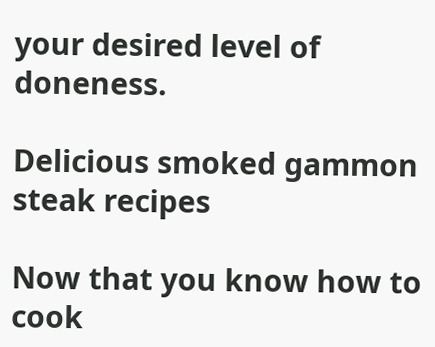your desired level of doneness.

Delicious smoked gammon steak recipes

Now that you know how to cook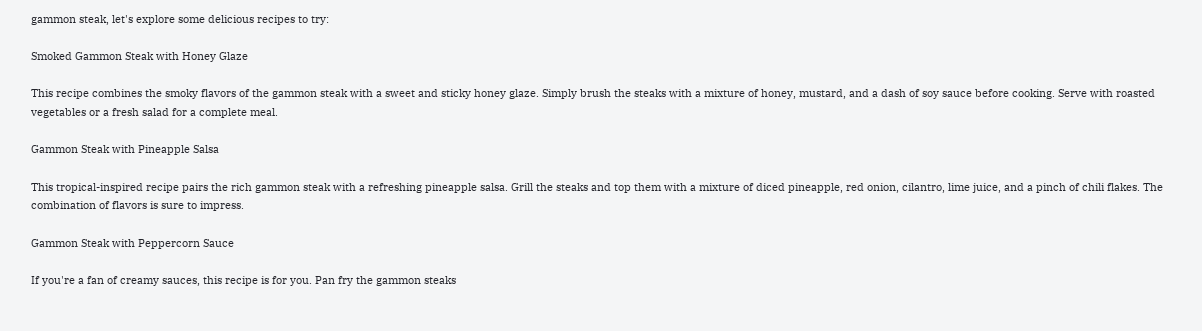gammon steak, let's explore some delicious recipes to try:

Smoked Gammon Steak with Honey Glaze

This recipe combines the smoky flavors of the gammon steak with a sweet and sticky honey glaze. Simply brush the steaks with a mixture of honey, mustard, and a dash of soy sauce before cooking. Serve with roasted vegetables or a fresh salad for a complete meal.

Gammon Steak with Pineapple Salsa

This tropical-inspired recipe pairs the rich gammon steak with a refreshing pineapple salsa. Grill the steaks and top them with a mixture of diced pineapple, red onion, cilantro, lime juice, and a pinch of chili flakes. The combination of flavors is sure to impress.

Gammon Steak with Peppercorn Sauce

If you're a fan of creamy sauces, this recipe is for you. Pan fry the gammon steaks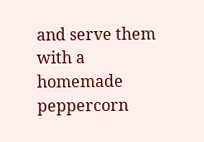and serve them with a homemade peppercorn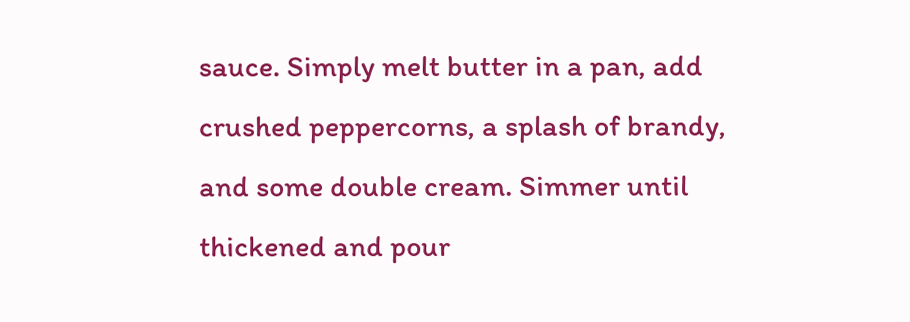sauce. Simply melt butter in a pan, add crushed peppercorns, a splash of brandy, and some double cream. Simmer until thickened and pour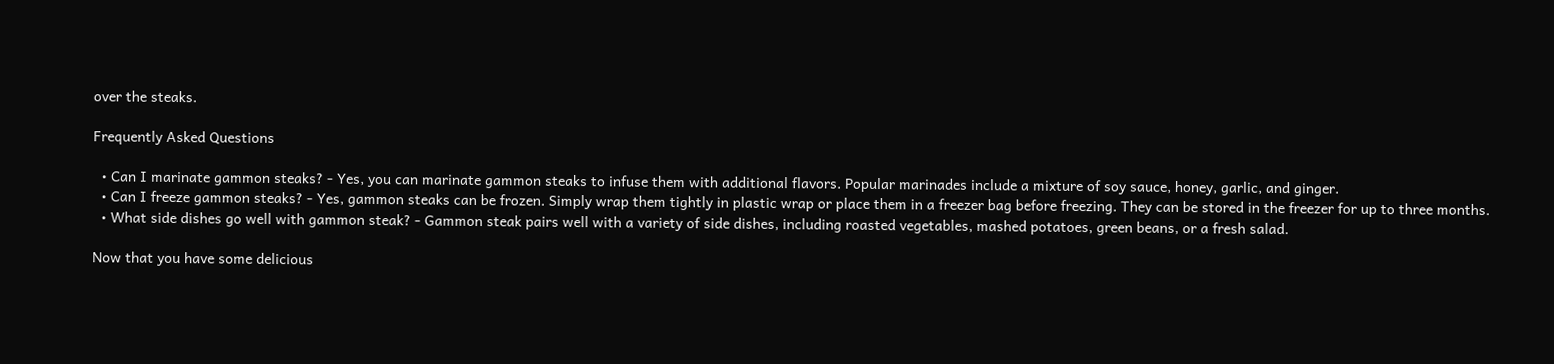over the steaks.

Frequently Asked Questions

  • Can I marinate gammon steaks? - Yes, you can marinate gammon steaks to infuse them with additional flavors. Popular marinades include a mixture of soy sauce, honey, garlic, and ginger.
  • Can I freeze gammon steaks? - Yes, gammon steaks can be frozen. Simply wrap them tightly in plastic wrap or place them in a freezer bag before freezing. They can be stored in the freezer for up to three months.
  • What side dishes go well with gammon steak? - Gammon steak pairs well with a variety of side dishes, including roasted vegetables, mashed potatoes, green beans, or a fresh salad.

Now that you have some delicious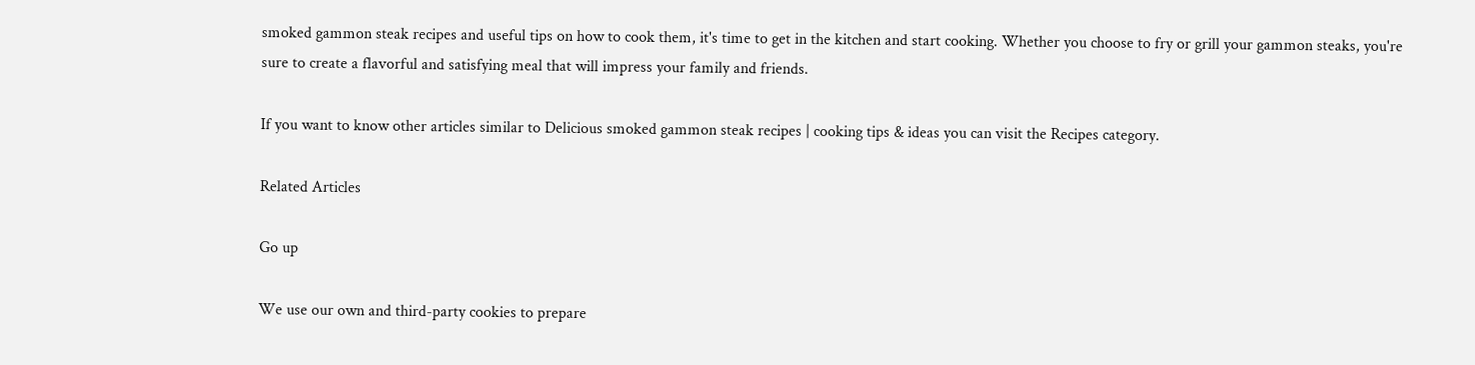smoked gammon steak recipes and useful tips on how to cook them, it's time to get in the kitchen and start cooking. Whether you choose to fry or grill your gammon steaks, you're sure to create a flavorful and satisfying meal that will impress your family and friends.

If you want to know other articles similar to Delicious smoked gammon steak recipes | cooking tips & ideas you can visit the Recipes category.

Related Articles

Go up

We use our own and third-party cookies to prepare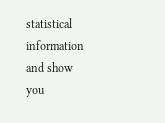statistical information and show you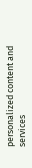personalized content and services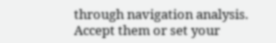through navigation analysis. Accept them or set your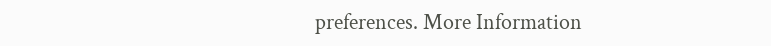preferences. More Information